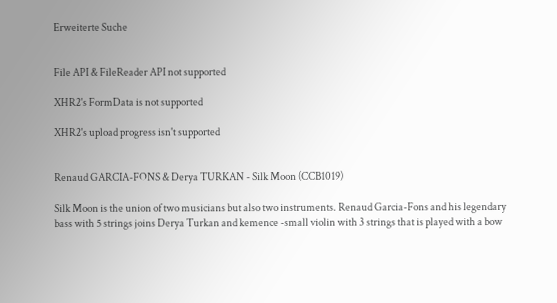Erweiterte Suche


File API & FileReader API not supported

XHR2's FormData is not supported

XHR2's upload progress isn't supported


Renaud GARCIA-FONS & Derya TURKAN - Silk Moon (CCB1019)

Silk Moon is the union of two musicians but also two instruments. Renaud Garcia-Fons and his legendary bass with 5 strings joins Derya Turkan and kemence -small violin with 3 strings that is played with a bow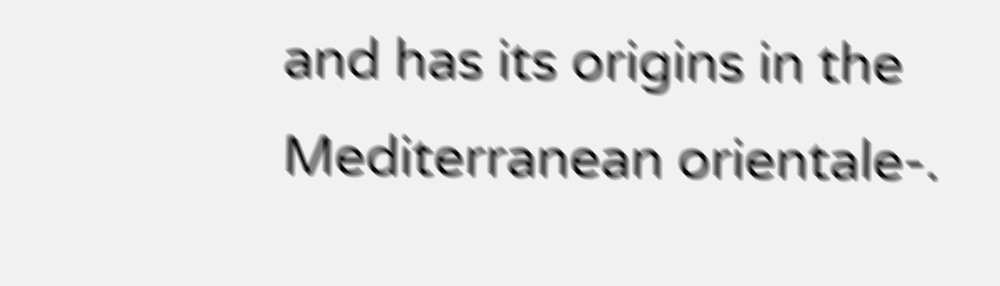and has its origins in the Mediterranean orientale-.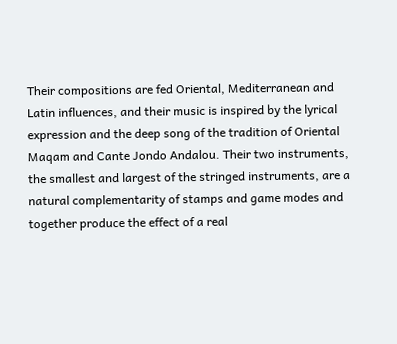Their compositions are fed Oriental, Mediterranean and Latin influences, and their music is inspired by the lyrical expression and the deep song of the tradition of Oriental Maqam and Cante Jondo Andalou. Their two instruments, the smallest and largest of the stringed instruments, are a natural complementarity of stamps and game modes and together produce the effect of a real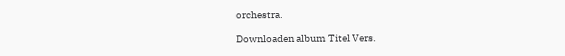orchestra.

Downloaden album Titel Vers.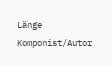Länge Komponist/Autor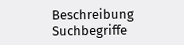Beschreibung Suchbegriffe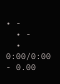• -
  • -
  • 0:00/0:00 - 0.00